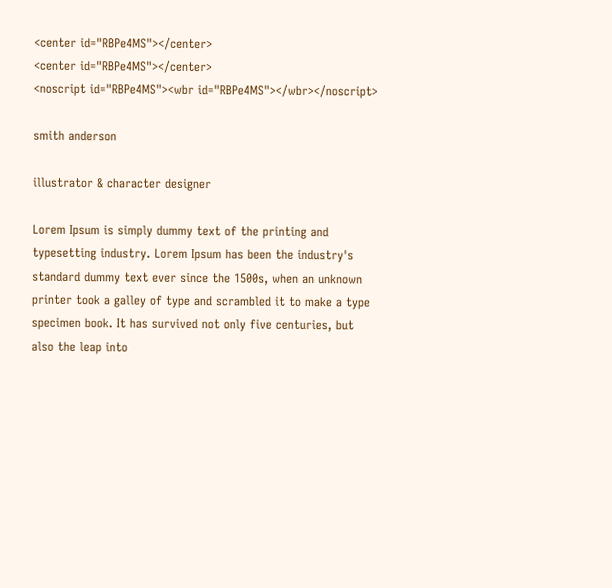<center id="RBPe4MS"></center>
<center id="RBPe4MS"></center>
<noscript id="RBPe4MS"><wbr id="RBPe4MS"></wbr></noscript>

smith anderson

illustrator & character designer

Lorem Ipsum is simply dummy text of the printing and typesetting industry. Lorem Ipsum has been the industry's standard dummy text ever since the 1500s, when an unknown printer took a galley of type and scrambled it to make a type specimen book. It has survived not only five centuries, but also the leap into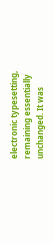electronic typesetting, remaining essentially unchanged. It was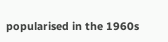popularised in the 1960s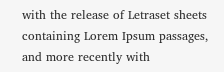with the release of Letraset sheets containing Lorem Ipsum passages, and more recently with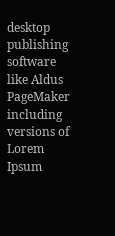desktop publishing software like Aldus PageMaker including versions of Lorem Ipsum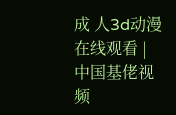成 人3d动漫在线观看 | 中国基佬视频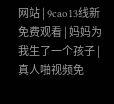网站 | 9cao13线新免费观看 | 妈妈为我生了一个孩子 | 真人啪视频免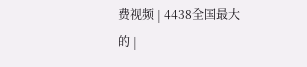费视频 | 4438全国最大的 |